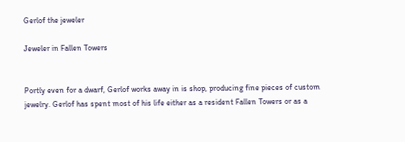Gerlof the jeweler

Jeweler in Fallen Towers


Portly even for a dwarf, Gerlof works away in is shop, producing fine pieces of custom jewelry. Gerlof has spent most of his life either as a resident Fallen Towers or as a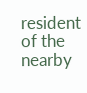resident of the nearby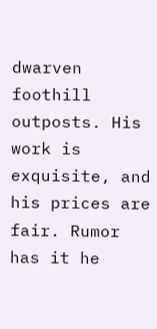dwarven foothill outposts. His work is exquisite, and his prices are fair. Rumor has it he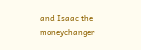and Isaac the moneychanger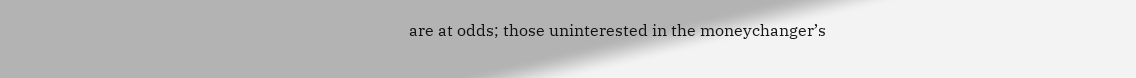are at odds; those uninterested in the moneychanger’s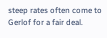steep rates often come to Gerlof for a fair deal.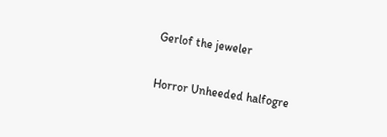Gerlof the jeweler

Horror Unheeded halfogre